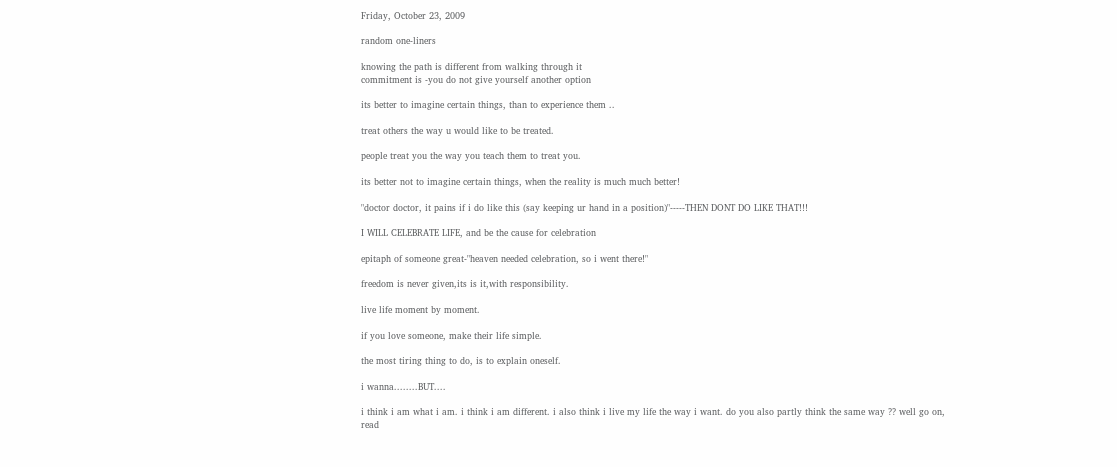Friday, October 23, 2009

random one-liners

knowing the path is different from walking through it
commitment is -you do not give yourself another option

its better to imagine certain things, than to experience them ..

treat others the way u would like to be treated.

people treat you the way you teach them to treat you.

its better not to imagine certain things, when the reality is much much better!

"doctor doctor, it pains if i do like this (say keeping ur hand in a position)"-----THEN DONT DO LIKE THAT!!!

I WILL CELEBRATE LIFE, and be the cause for celebration

epitaph of someone great-"heaven needed celebration, so i went there!"

freedom is never given,its is it,with responsibility.

live life moment by moment.

if you love someone, make their life simple.

the most tiring thing to do, is to explain oneself.

i wanna........BUT....

i think i am what i am. i think i am different. i also think i live my life the way i want. do you also partly think the same way ?? well go on, read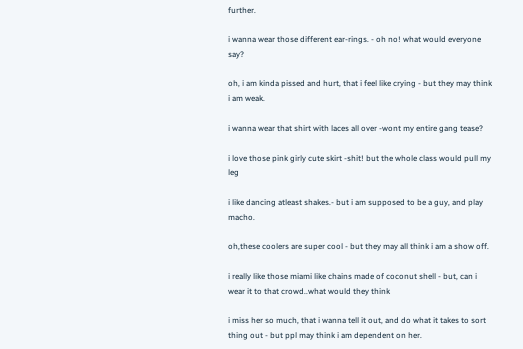further.

i wanna wear those different ear-rings. - oh no! what would everyone say?

oh, i am kinda pissed and hurt, that i feel like crying - but they may think i am weak.

i wanna wear that shirt with laces all over -wont my entire gang tease?

i love those pink girly cute skirt -shit! but the whole class would pull my leg

i like dancing atleast shakes.- but i am supposed to be a guy, and play macho.

oh,these coolers are super cool - but they may all think i am a show off.

i really like those miami like chains made of coconut shell - but, can i wear it to that crowd..what would they think

i miss her so much, that i wanna tell it out, and do what it takes to sort thing out - but ppl may think i am dependent on her.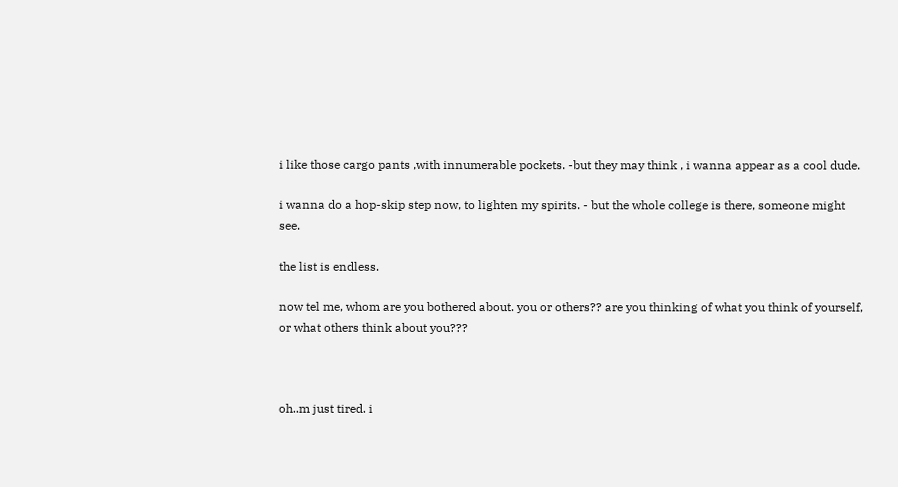i like those cargo pants ,with innumerable pockets. -but they may think , i wanna appear as a cool dude.

i wanna do a hop-skip step now, to lighten my spirits. - but the whole college is there, someone might see.

the list is endless.

now tel me, whom are you bothered about. you or others?? are you thinking of what you think of yourself, or what others think about you???



oh..m just tired. i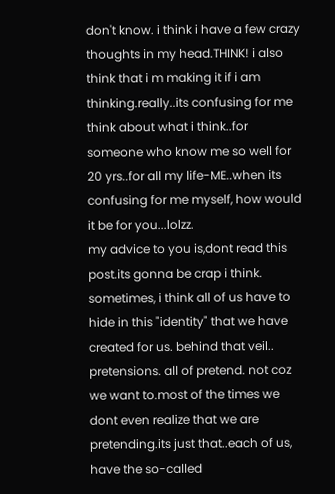don't know. i think i have a few crazy thoughts in my head.THINK! i also think that i m making it if i am thinking.really..its confusing for me think about what i think..for someone who know me so well for 20 yrs..for all my life-ME..when its confusing for me myself, how would it be for you...lolzz.
my advice to you is,dont read this post.its gonna be crap i think.
sometimes, i think all of us have to hide in this "identity" that we have created for us. behind that veil.. pretensions. all of pretend. not coz we want to.most of the times we dont even realize that we are pretending.its just that..each of us, have the so-called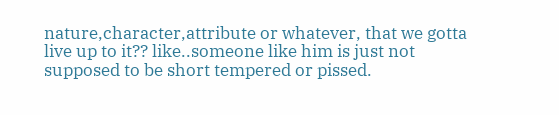nature,character,attribute or whatever, that we gotta live up to it?? like..someone like him is just not supposed to be short tempered or pissed.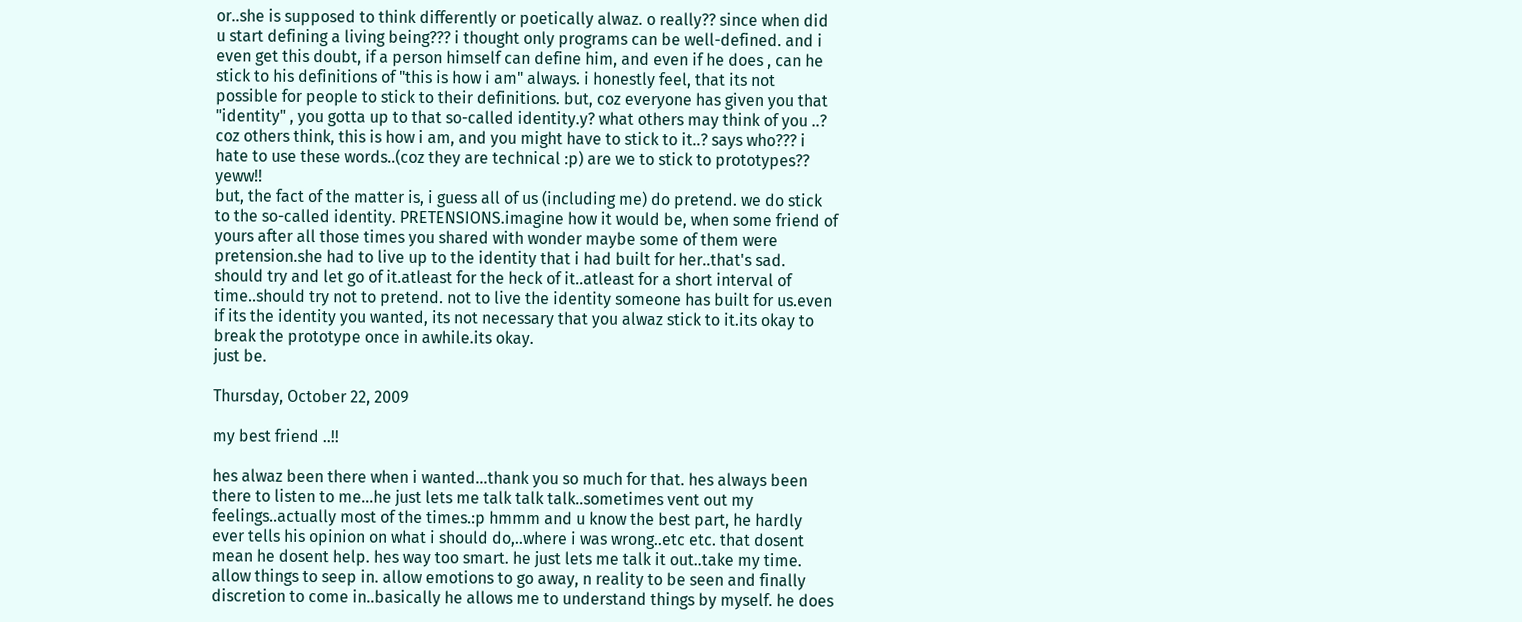or..she is supposed to think differently or poetically alwaz. o really?? since when did u start defining a living being??? i thought only programs can be well-defined. and i even get this doubt, if a person himself can define him, and even if he does , can he stick to his definitions of "this is how i am" always. i honestly feel, that its not possible for people to stick to their definitions. but, coz everyone has given you that "identity" , you gotta up to that so-called identity.y? what others may think of you ..? coz others think, this is how i am, and you might have to stick to it..? says who??? i hate to use these words..(coz they are technical :p) are we to stick to prototypes?? yeww!!
but, the fact of the matter is, i guess all of us (including me) do pretend. we do stick to the so-called identity. PRETENSIONS.imagine how it would be, when some friend of yours after all those times you shared with wonder maybe some of them were pretension.she had to live up to the identity that i had built for her..that's sad.
should try and let go of it.atleast for the heck of it..atleast for a short interval of time..should try not to pretend. not to live the identity someone has built for us.even if its the identity you wanted, its not necessary that you alwaz stick to it.its okay to break the prototype once in awhile.its okay.
just be.

Thursday, October 22, 2009

my best friend ..!!

hes alwaz been there when i wanted...thank you so much for that. hes always been there to listen to me...he just lets me talk talk talk..sometimes vent out my feelings..actually most of the times.:p hmmm and u know the best part, he hardly ever tells his opinion on what i should do,..where i was wrong..etc etc. that dosent mean he dosent help. hes way too smart. he just lets me talk it out..take my time. allow things to seep in. allow emotions to go away, n reality to be seen and finally discretion to come in..basically he allows me to understand things by myself. he does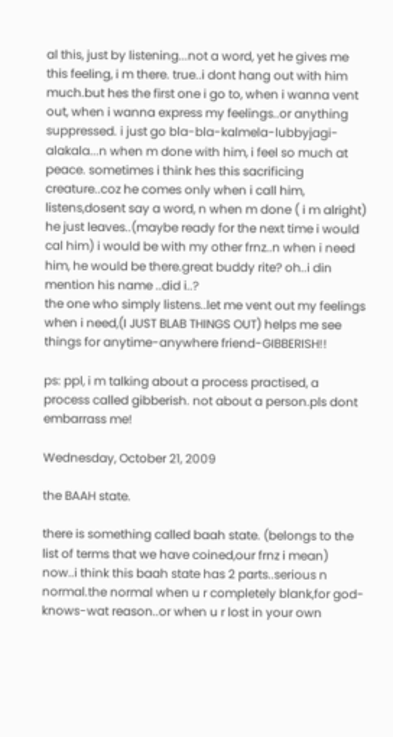al this, just by listening...not a word, yet he gives me this feeling, i m there. true..i dont hang out with him much.but hes the first one i go to, when i wanna vent out, when i wanna express my feelings..or anything suppressed. i just go bla-bla-kalmela-lubbyjagi-alakala...n when m done with him, i feel so much at peace. sometimes i think hes this sacrificing creature..coz he comes only when i call him, listens,dosent say a word, n when m done ( i m alright) he just leaves..(maybe ready for the next time i would cal him) i would be with my other frnz..n when i need him, he would be there.great buddy rite? oh..i din mention his name ..did i..?
the one who simply listens..let me vent out my feelings when i need,(I JUST BLAB THINGS OUT) helps me see things for anytime-anywhere friend-GIBBERISH!!

ps: ppl, i m talking about a process practised, a process called gibberish. not about a person.pls dont embarrass me!

Wednesday, October 21, 2009

the BAAH state.

there is something called baah state. (belongs to the list of terms that we have coined,our frnz i mean) now..i think this baah state has 2 parts..serious n normal.the normal when u r completely blank,for god-knows-wat reason..or when u r lost in your own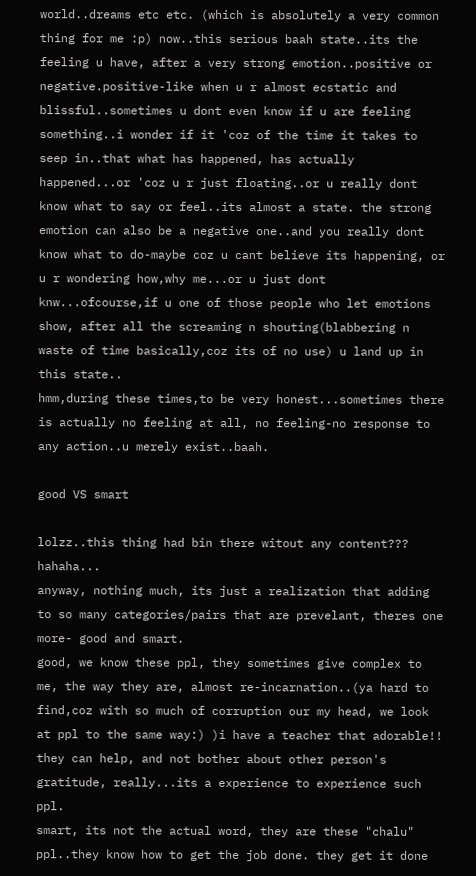world..dreams etc etc. (which is absolutely a very common thing for me :p) now..this serious baah state..its the feeling u have, after a very strong emotion..positive or negative.positive-like when u r almost ecstatic and blissful..sometimes u dont even know if u are feeling something..i wonder if it 'coz of the time it takes to seep in..that what has happened, has actually happened...or 'coz u r just floating..or u really dont know what to say or feel..its almost a state. the strong emotion can also be a negative one..and you really dont know what to do-maybe coz u cant believe its happening, or u r wondering how,why me...or u just dont knw...ofcourse,if u one of those people who let emotions show, after all the screaming n shouting(blabbering n waste of time basically,coz its of no use) u land up in this state..
hmm,during these times,to be very honest...sometimes there is actually no feeling at all, no feeling-no response to any action..u merely exist..baah.

good VS smart

lolzz..this thing had bin there witout any content??? hahaha...
anyway, nothing much, its just a realization that adding to so many categories/pairs that are prevelant, theres one more- good and smart.
good, we know these ppl, they sometimes give complex to me, the way they are, almost re-incarnation..(ya hard to find,coz with so much of corruption our my head, we look at ppl to the same way:) )i have a teacher that adorable!! they can help, and not bother about other person's gratitude, really...its a experience to experience such ppl.
smart, its not the actual word, they are these "chalu" ppl..they know how to get the job done. they get it done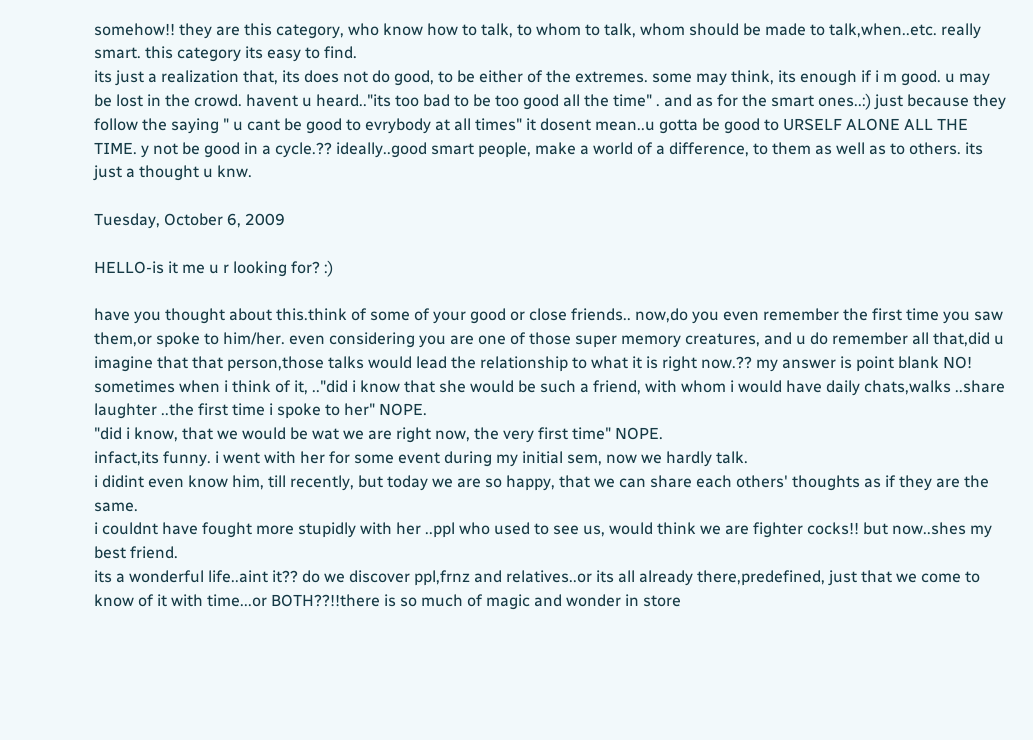somehow!! they are this category, who know how to talk, to whom to talk, whom should be made to talk,when..etc. really smart. this category its easy to find.
its just a realization that, its does not do good, to be either of the extremes. some may think, its enough if i m good. u may be lost in the crowd. havent u heard.."its too bad to be too good all the time" . and as for the smart ones..:) just because they follow the saying " u cant be good to evrybody at all times" it dosent mean..u gotta be good to URSELF ALONE ALL THE TIME. y not be good in a cycle.?? ideally..good smart people, make a world of a difference, to them as well as to others. its just a thought u knw.

Tuesday, October 6, 2009

HELLO-is it me u r looking for? :)

have you thought about this.think of some of your good or close friends.. now,do you even remember the first time you saw them,or spoke to him/her. even considering you are one of those super memory creatures, and u do remember all that,did u imagine that that person,those talks would lead the relationship to what it is right now.?? my answer is point blank NO!
sometimes when i think of it, .."did i know that she would be such a friend, with whom i would have daily chats,walks ..share laughter ..the first time i spoke to her" NOPE.
"did i know, that we would be wat we are right now, the very first time" NOPE.
infact,its funny. i went with her for some event during my initial sem, now we hardly talk.
i didint even know him, till recently, but today we are so happy, that we can share each others' thoughts as if they are the same.
i couldnt have fought more stupidly with her ..ppl who used to see us, would think we are fighter cocks!! but now..shes my best friend.
its a wonderful life..aint it?? do we discover ppl,frnz and relatives..or its all already there,predefined, just that we come to know of it with time...or BOTH??!!there is so much of magic and wonder in store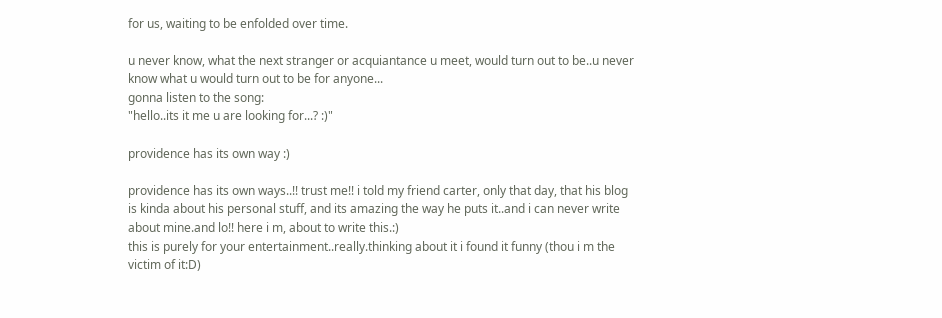for us, waiting to be enfolded over time.

u never know, what the next stranger or acquiantance u meet, would turn out to be..u never know what u would turn out to be for anyone...
gonna listen to the song:
"hello..its it me u are looking for...? :)"

providence has its own way :)

providence has its own ways..!! trust me!! i told my friend carter, only that day, that his blog is kinda about his personal stuff, and its amazing the way he puts it..and i can never write about mine.and lo!! here i m, about to write this.:)
this is purely for your entertainment..really.thinking about it i found it funny (thou i m the victim of it:D)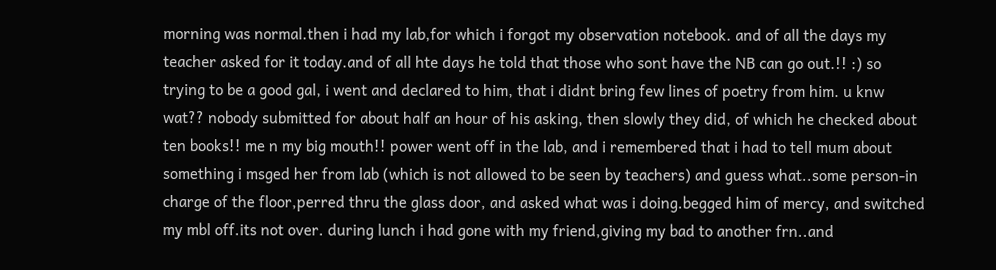morning was normal.then i had my lab,for which i forgot my observation notebook. and of all the days my teacher asked for it today.and of all hte days he told that those who sont have the NB can go out.!! :) so trying to be a good gal, i went and declared to him, that i didnt bring few lines of poetry from him. u knw wat?? nobody submitted for about half an hour of his asking, then slowly they did, of which he checked about ten books!! me n my big mouth!! power went off in the lab, and i remembered that i had to tell mum about something i msged her from lab (which is not allowed to be seen by teachers) and guess what..some person-in charge of the floor,perred thru the glass door, and asked what was i doing.begged him of mercy, and switched my mbl off.its not over. during lunch i had gone with my friend,giving my bad to another frn..and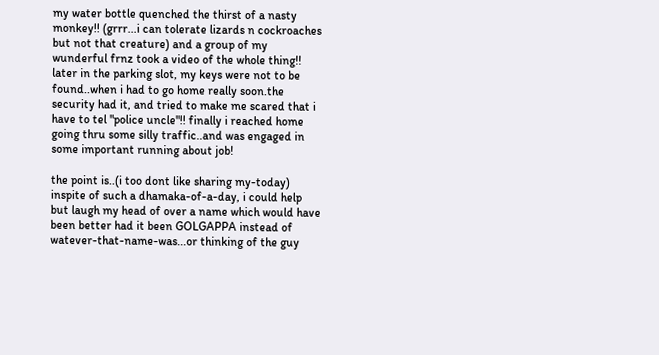my water bottle quenched the thirst of a nasty monkey!! (grrr...i can tolerate lizards n cockroaches but not that creature) and a group of my wunderful frnz took a video of the whole thing!! later in the parking slot, my keys were not to be found..when i had to go home really soon.the security had it, and tried to make me scared that i have to tel "police uncle"!! finally i reached home going thru some silly traffic..and was engaged in some important running about job!

the point is..(i too dont like sharing my-today) inspite of such a dhamaka-of-a-day, i could help but laugh my head of over a name which would have been better had it been GOLGAPPA instead of watever-that-name-was...or thinking of the guy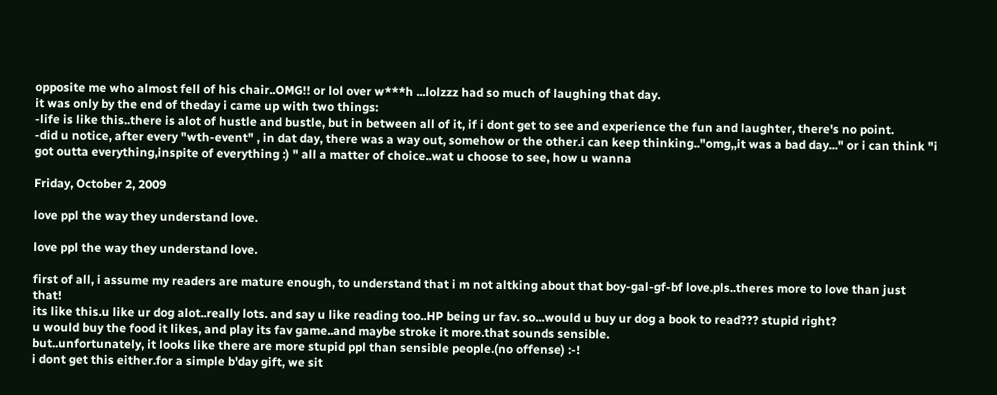opposite me who almost fell of his chair..OMG!! or lol over w***h ...lolzzz had so much of laughing that day.
it was only by the end of theday i came up with two things:
-life is like this..there is alot of hustle and bustle, but in between all of it, if i dont get to see and experience the fun and laughter, there's no point.
-did u notice, after every "wth-event" , in dat day, there was a way out, somehow or the other.i can keep thinking.."omg,,it was a bad day..." or i can think "i got outta everything,inspite of everything :) " all a matter of choice..wat u choose to see, how u wanna

Friday, October 2, 2009

love ppl the way they understand love.

love ppl the way they understand love.

first of all, i assume my readers are mature enough, to understand that i m not altking about that boy-gal-gf-bf love.pls..theres more to love than just that!
its like this.u like ur dog alot..really lots. and say u like reading too..HP being ur fav. so...would u buy ur dog a book to read??? stupid right?
u would buy the food it likes, and play its fav game..and maybe stroke it more.that sounds sensible.
but..unfortunately, it looks like there are more stupid ppl than sensible people.(no offense) :-!
i dont get this either.for a simple b'day gift, we sit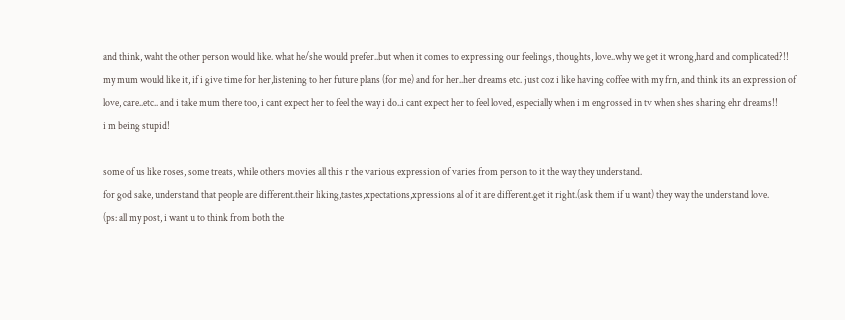and think, waht the other person would like. what he/she would prefer..but when it comes to expressing our feelings, thoughts, love..why we get it wrong,hard and complicated?!!
my mum would like it, if i give time for her,listening to her future plans (for me) and for her..her dreams etc. just coz i like having coffee with my frn, and think its an expression of love, care..etc.. and i take mum there too, i cant expect her to feel the way i do..i cant expect her to feel loved, especially when i m engrossed in tv when shes sharing ehr dreams!!
i m being stupid!

some of us like roses, some treats, while others movies all this r the various expression of varies from person to it the way they understand.
for god sake, understand that people are different.their liking,tastes,xpectations,xpressions al of it are different.get it right.(ask them if u want) they way the understand love.
(ps: all my post, i want u to think from both the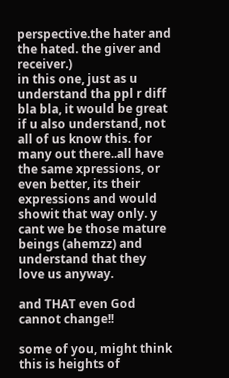perspective.the hater and the hated. the giver and receiver.)
in this one, just as u understand tha ppl r diff bla bla, it would be great if u also understand, not all of us know this. for many out there..all have the same xpressions, or even better, its their expressions and would showit that way only. y cant we be those mature beings (ahemzz) and understand that they love us anyway.

and THAT even God cannot change!!

some of you, might think this is heights of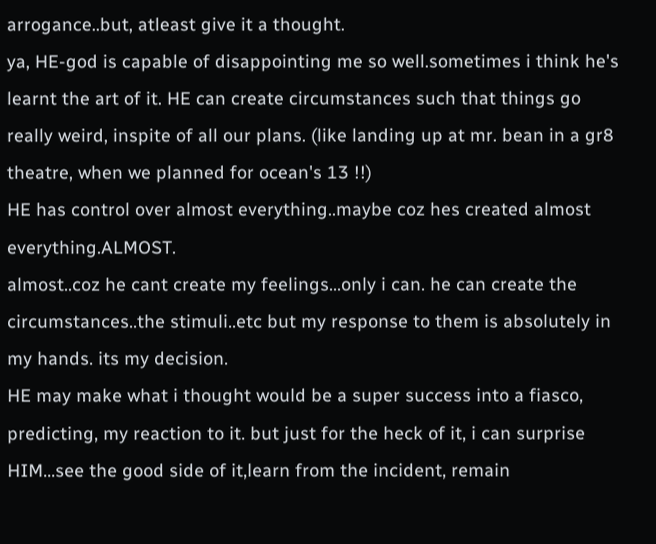arrogance..but, atleast give it a thought.
ya, HE-god is capable of disappointing me so well.sometimes i think he's learnt the art of it. HE can create circumstances such that things go really weird, inspite of all our plans. (like landing up at mr. bean in a gr8 theatre, when we planned for ocean's 13 !!)
HE has control over almost everything..maybe coz hes created almost everything.ALMOST.
almost..coz he cant create my feelings...only i can. he can create the circumstances..the stimuli..etc but my response to them is absolutely in my hands. its my decision.
HE may make what i thought would be a super success into a fiasco, predicting, my reaction to it. but just for the heck of it, i can surprise HIM...see the good side of it,learn from the incident, remain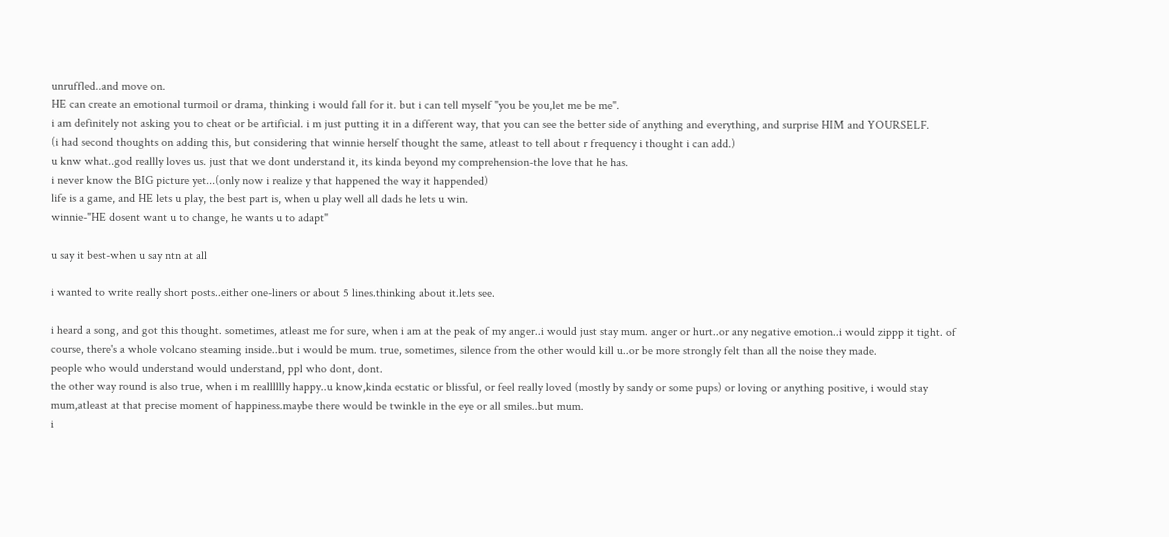unruffled..and move on.
HE can create an emotional turmoil or drama, thinking i would fall for it. but i can tell myself "you be you,let me be me".
i am definitely not asking you to cheat or be artificial. i m just putting it in a different way, that you can see the better side of anything and everything, and surprise HIM and YOURSELF.
(i had second thoughts on adding this, but considering that winnie herself thought the same, atleast to tell about r frequency i thought i can add.)
u knw what..god reallly loves us. just that we dont understand it, its kinda beyond my comprehension-the love that he has.
i never know the BIG picture yet...(only now i realize y that happened the way it happended)
life is a game, and HE lets u play, the best part is, when u play well all dads he lets u win.
winnie-"HE dosent want u to change, he wants u to adapt"

u say it best-when u say ntn at all

i wanted to write really short posts..either one-liners or about 5 lines.thinking about it.lets see.

i heard a song, and got this thought. sometimes, atleast me for sure, when i am at the peak of my anger..i would just stay mum. anger or hurt..or any negative emotion..i would zippp it tight. of course, there's a whole volcano steaming inside..but i would be mum. true, sometimes, silence from the other would kill u..or be more strongly felt than all the noise they made.
people who would understand would understand, ppl who dont, dont.
the other way round is also true, when i m realllllly happy..u know,kinda ecstatic or blissful, or feel really loved (mostly by sandy or some pups) or loving or anything positive, i would stay mum,atleast at that precise moment of happiness.maybe there would be twinkle in the eye or all smiles..but mum.
i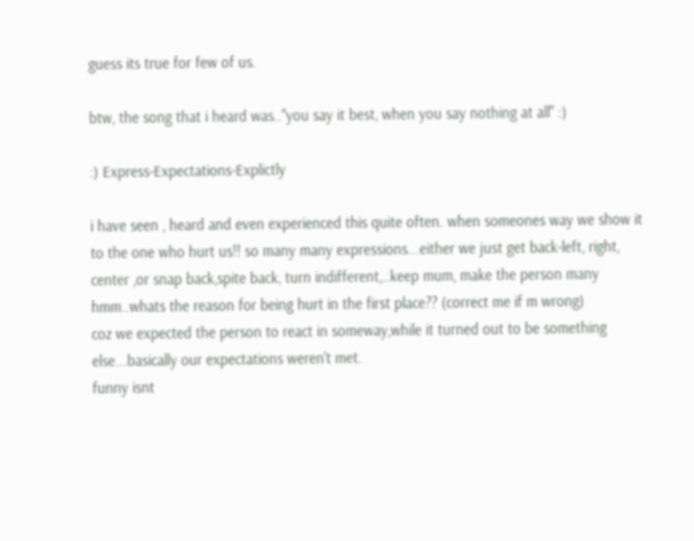guess its true for few of us.

btw, the song that i heard was.."you say it best, when you say nothing at all" :)

:) Express-Expectations-Explictly

i have seen , heard and even experienced this quite often. when someones way we show it to the one who hurt us!! so many many expressions...either we just get back-left, right, center ,or snap back,spite back, turn indifferent,..keep mum, make the person many
hmm..whats the reason for being hurt in the first place?? (correct me if m wrong)
coz we expected the person to react in someway,while it turned out to be something else...basically our expectations weren't met.
funny isnt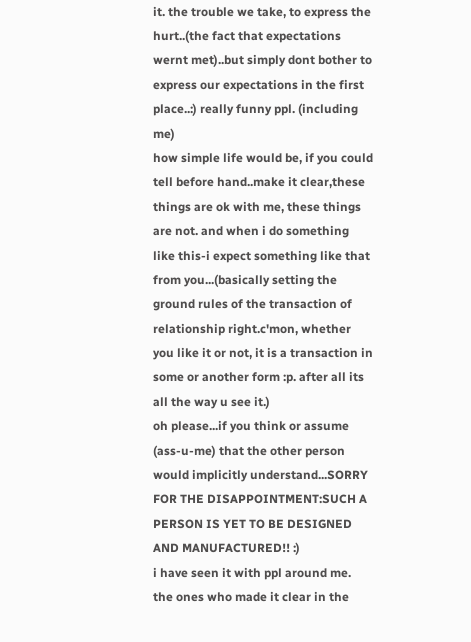it. the trouble we take, to express the hurt..(the fact that expectations wernt met)..but simply dont bother to express our expectations in the first place..:) really funny ppl. (including me)
how simple life would be, if you could tell before hand..make it clear,these things are ok with me, these things are not. and when i do something like this-i expect something like that from you...(basically setting the ground rules of the transaction of relationship right.c'mon, whether you like it or not, it is a transaction in some or another form :p. after all its all the way u see it.)
oh please...if you think or assume (ass-u-me) that the other person would implicitly understand...SORRY FOR THE DISAPPOINTMENT:SUCH A PERSON IS YET TO BE DESIGNED AND MANUFACTURED!! :)
i have seen it with ppl around me. the ones who made it clear in the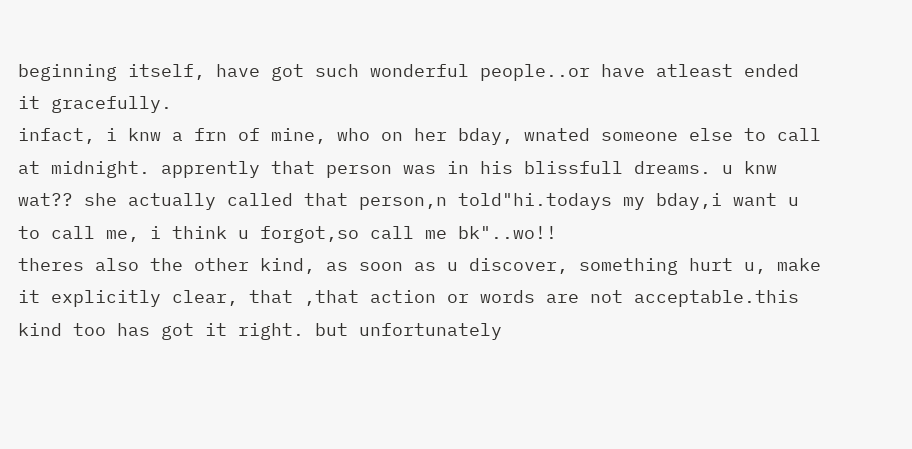beginning itself, have got such wonderful people..or have atleast ended it gracefully.
infact, i knw a frn of mine, who on her bday, wnated someone else to call at midnight. apprently that person was in his blissfull dreams. u knw wat?? she actually called that person,n told"hi.todays my bday,i want u to call me, i think u forgot,so call me bk"..wo!!
theres also the other kind, as soon as u discover, something hurt u, make it explicitly clear, that ,that action or words are not acceptable.this kind too has got it right. but unfortunately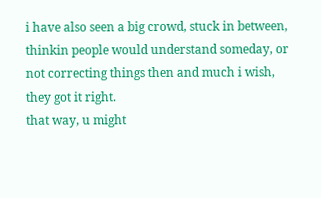i have also seen a big crowd, stuck in between, thinkin people would understand someday, or not correcting things then and much i wish, they got it right.
that way, u might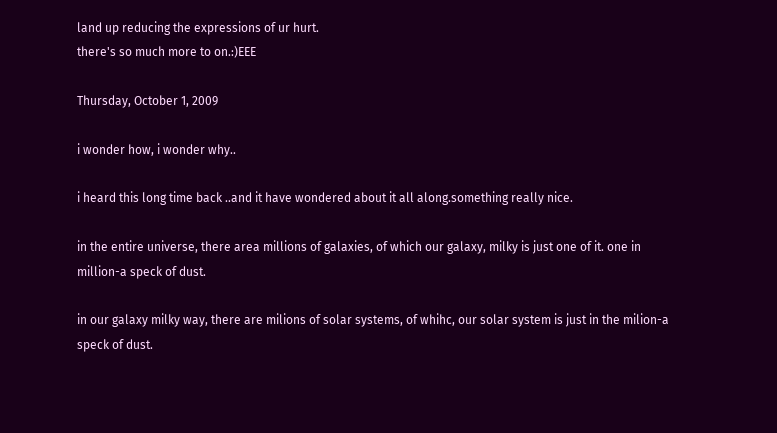land up reducing the expressions of ur hurt.
there's so much more to on.:)EEE

Thursday, October 1, 2009

i wonder how, i wonder why..

i heard this long time back ..and it have wondered about it all along.something really nice.

in the entire universe, there area millions of galaxies, of which our galaxy, milky is just one of it. one in million-a speck of dust.

in our galaxy milky way, there are milions of solar systems, of whihc, our solar system is just in the milion-a speck of dust.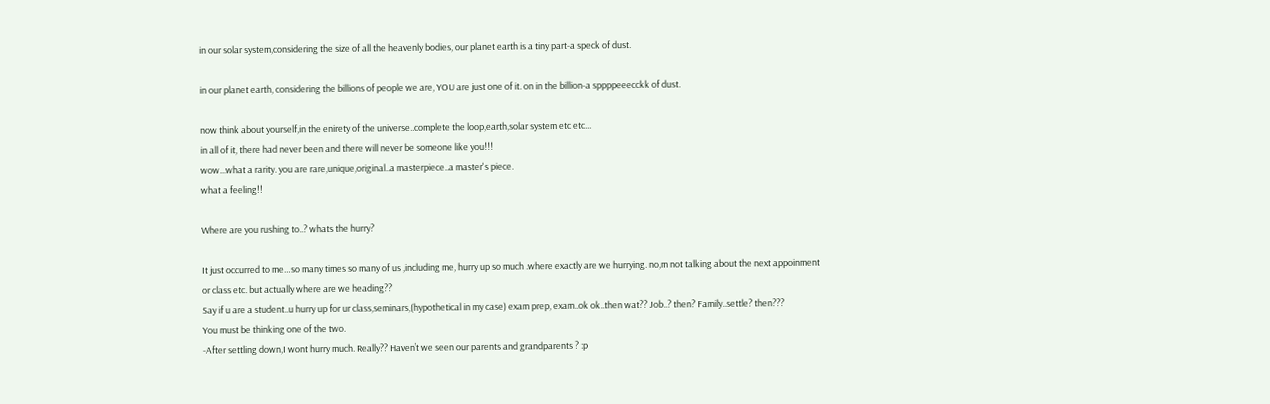in our solar system,considering the size of all the heavenly bodies, our planet earth is a tiny part-a speck of dust.

in our planet earth, considering the billions of people we are, YOU are just one of it. on in the billion-a sppppeeecckk of dust.

now think about yourself,in the enirety of the universe..complete the loop,earth,solar system etc etc...
in all of it, there had never been and there will never be someone like you!!!
wow...what a rarity. you are rare,unique,original..a masterpiece..a master's piece.
what a feeling!!

Where are you rushing to..? whats the hurry?

It just occurred to me…so many times so many of us ,including me, hurry up so much .where exactly are we hurrying. no,m not talking about the next appoinment or class etc. but actually where are we heading??
Say if u are a student..u hurry up for ur class,seminars,(hypothetical in my case) exam prep, exam..ok ok..then wat?? Job..? then? Family..settle? then???
You must be thinking one of the two.
-After settling down,I wont hurry much. Really?? Haven’t we seen our parents and grandparents ? :p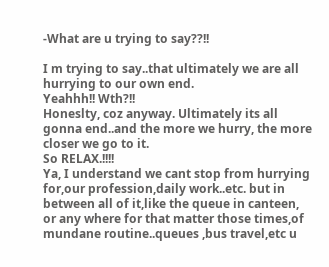-What are u trying to say??!!

I m trying to say..that ultimately we are all hurrying to our own end.
Yeahhh!! Wth?!!
Honeslty, coz anyway. Ultimately its all gonna end..and the more we hurry, the more closer we go to it.
So RELAX.!!!!
Ya, I understand we cant stop from hurrying for,our profession,daily work..etc. but in between all of it,like the queue in canteen, or any where for that matter those times,of mundane routine..queues ,bus travel,etc u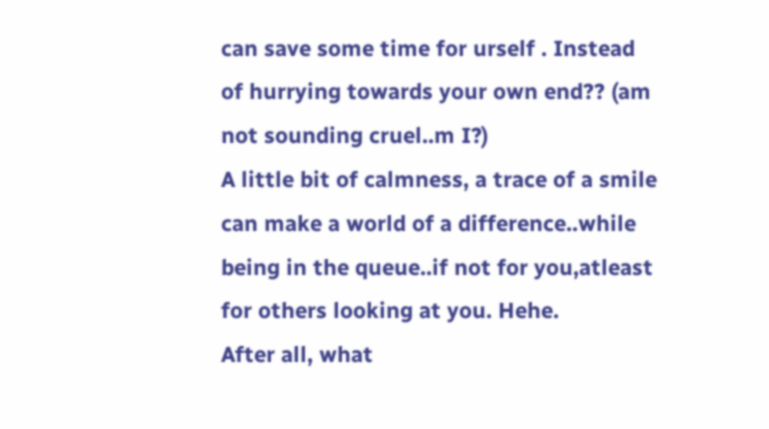can save some time for urself . Instead of hurrying towards your own end?? (am not sounding cruel..m I?)
A little bit of calmness, a trace of a smile can make a world of a difference..while being in the queue..if not for you,atleast for others looking at you. Hehe.
After all, what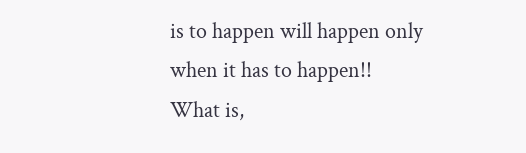is to happen will happen only when it has to happen!!
What is,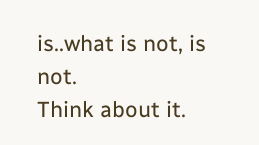is..what is not, is not.
Think about it.